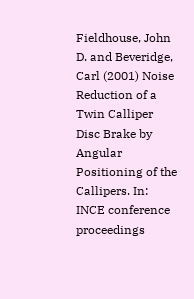Fieldhouse, John D. and Beveridge, Carl (2001) Noise Reduction of a Twin Calliper Disc Brake by Angular Positioning of the Callipers. In: INCE conference proceedings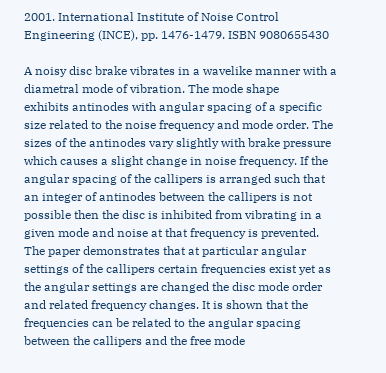2001. International Institute of Noise Control Engineering (INCE), pp. 1476-1479. ISBN 9080655430

A noisy disc brake vibrates in a wavelike manner with a diametral mode of vibration. The mode shape
exhibits antinodes with angular spacing of a specific size related to the noise frequency and mode order. The sizes of the antinodes vary slightly with brake pressure which causes a slight change in noise frequency. If the angular spacing of the callipers is arranged such that an integer of antinodes between the callipers is not possible then the disc is inhibited from vibrating in a given mode and noise at that frequency is prevented. The paper demonstrates that at particular angular settings of the callipers certain frequencies exist yet as the angular settings are changed the disc mode order and related frequency changes. It is shown that the frequencies can be related to the angular spacing between the callipers and the free mode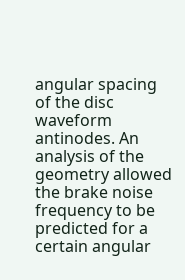angular spacing of the disc waveform antinodes. An analysis of the geometry allowed the brake noise frequency to be predicted for a certain angular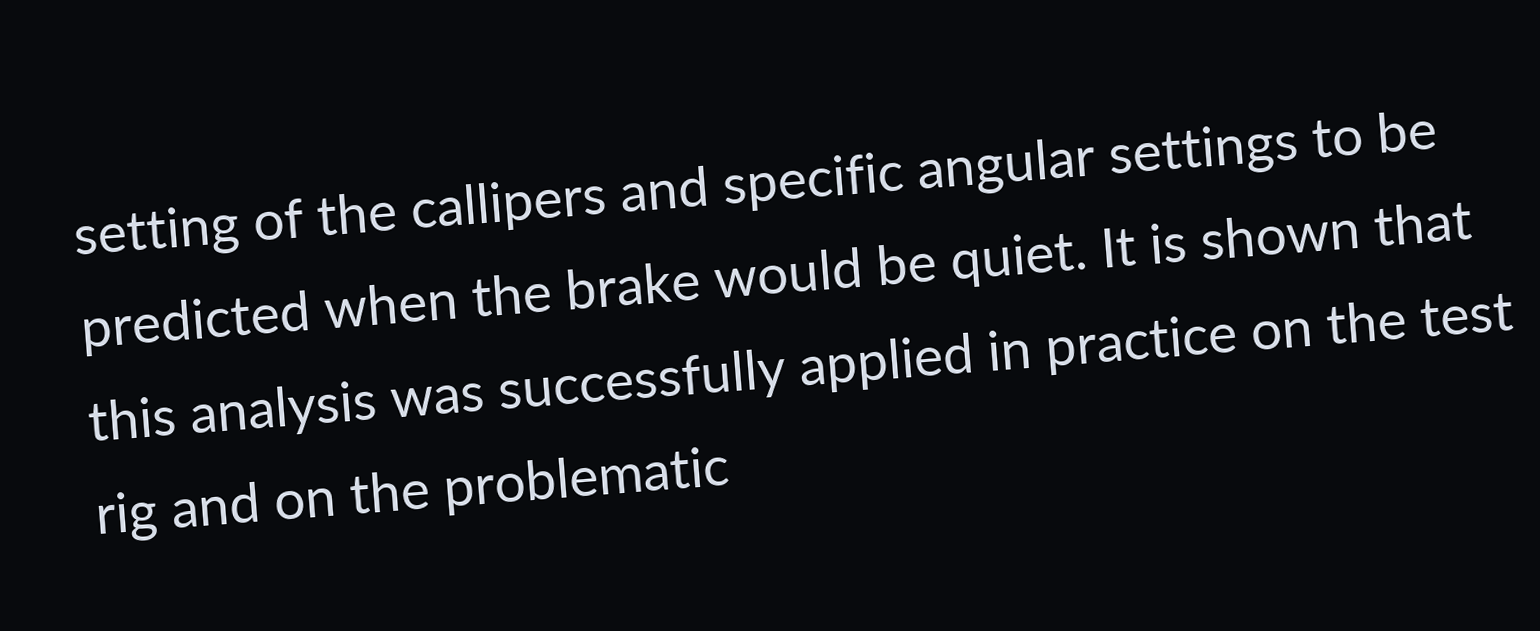setting of the callipers and specific angular settings to be predicted when the brake would be quiet. It is shown that this analysis was successfully applied in practice on the test rig and on the problematic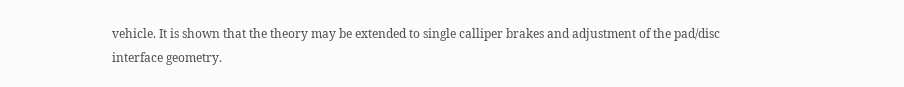vehicle. It is shown that the theory may be extended to single calliper brakes and adjustment of the pad/disc
interface geometry.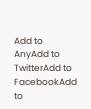Add to AnyAdd to TwitterAdd to FacebookAdd to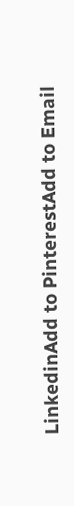LinkedinAdd to PinterestAdd to Email